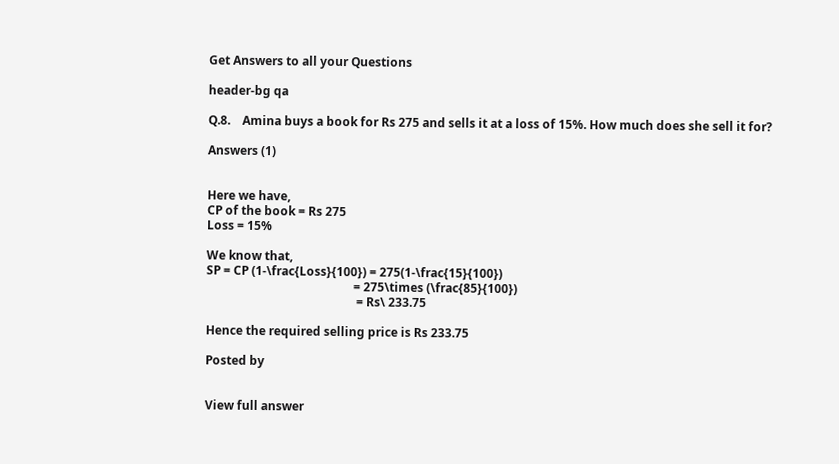Get Answers to all your Questions

header-bg qa

Q.8.    Amina buys a book for Rs 275 and sells it at a loss of 15%. How much does she sell it for?

Answers (1)


Here we have,
CP of the book = Rs 275
Loss = 15%

We know that,
SP = CP (1-\frac{Loss}{100}) = 275(1-\frac{15}{100})
                                                 = 275\times (\frac{85}{100})
                                                  = Rs\ 233.75

Hence the required selling price is Rs 233.75

Posted by


View full answer